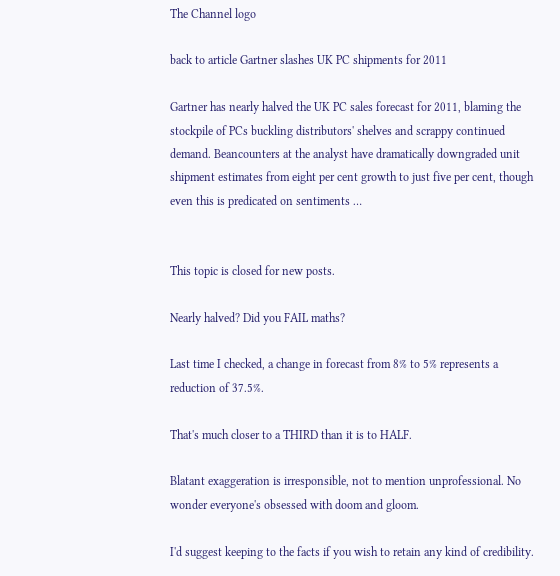The Channel logo

back to article Gartner slashes UK PC shipments for 2011

Gartner has nearly halved the UK PC sales forecast for 2011, blaming the stockpile of PCs buckling distributors' shelves and scrappy continued demand. Beancounters at the analyst have dramatically downgraded unit shipment estimates from eight per cent growth to just five per cent, though even this is predicated on sentiments …


This topic is closed for new posts.

Nearly halved? Did you FAIL maths?

Last time I checked, a change in forecast from 8% to 5% represents a reduction of 37.5%.

That's much closer to a THIRD than it is to HALF.

Blatant exaggeration is irresponsible, not to mention unprofessional. No wonder everyone's obsessed with doom and gloom.

I'd suggest keeping to the facts if you wish to retain any kind of credibility.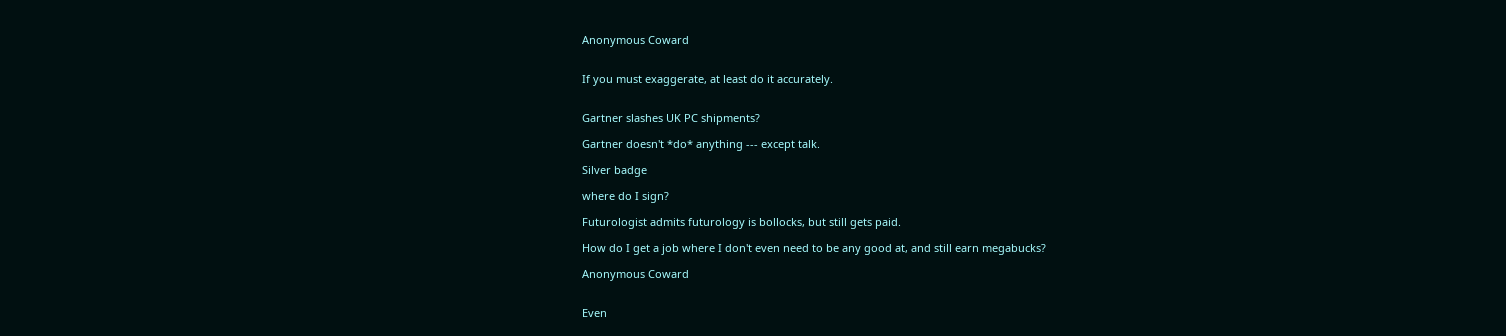Anonymous Coward


If you must exaggerate, at least do it accurately.


Gartner slashes UK PC shipments?

Gartner doesn't *do* anything --- except talk.

Silver badge

where do I sign?

Futurologist admits futurology is bollocks, but still gets paid.

How do I get a job where I don't even need to be any good at, and still earn megabucks?

Anonymous Coward


Even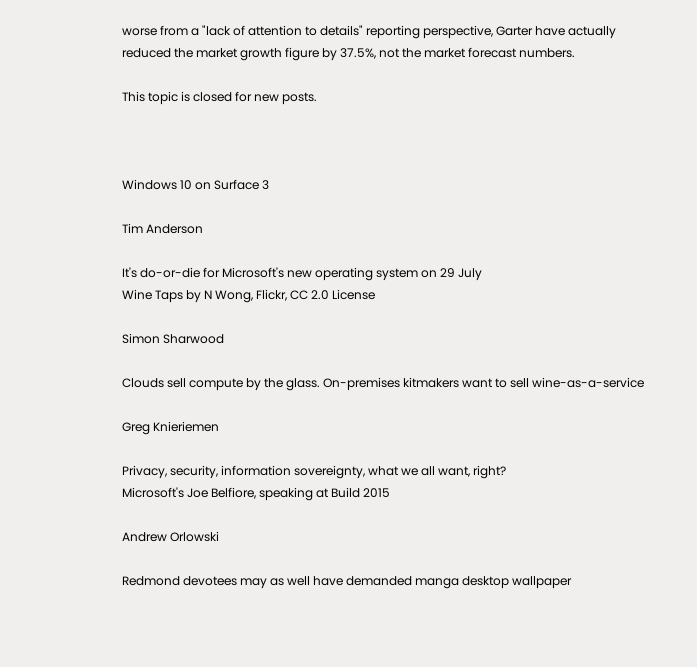worse from a "lack of attention to details" reporting perspective, Garter have actually reduced the market growth figure by 37.5%, not the market forecast numbers.

This topic is closed for new posts.



Windows 10 on Surface 3

Tim Anderson

It's do-or-die for Microsoft's new operating system on 29 July
Wine Taps by N Wong, Flickr, CC 2.0 License

Simon Sharwood

Clouds sell compute by the glass. On-premises kitmakers want to sell wine-as-a-service

Greg Knieriemen

Privacy, security, information sovereignty, what we all want, right?
Microsoft's Joe Belfiore, speaking at Build 2015

Andrew Orlowski

Redmond devotees may as well have demanded manga desktop wallpaper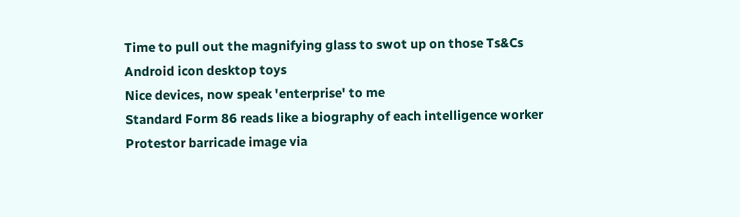Time to pull out the magnifying glass to swot up on those Ts&Cs
Android icon desktop toys
Nice devices, now speak 'enterprise' to me
Standard Form 86 reads like a biography of each intelligence worker
Protestor barricade image via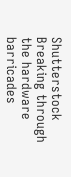Shutterstock
Breaking through the hardware barricades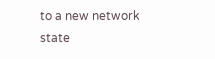to a new network state